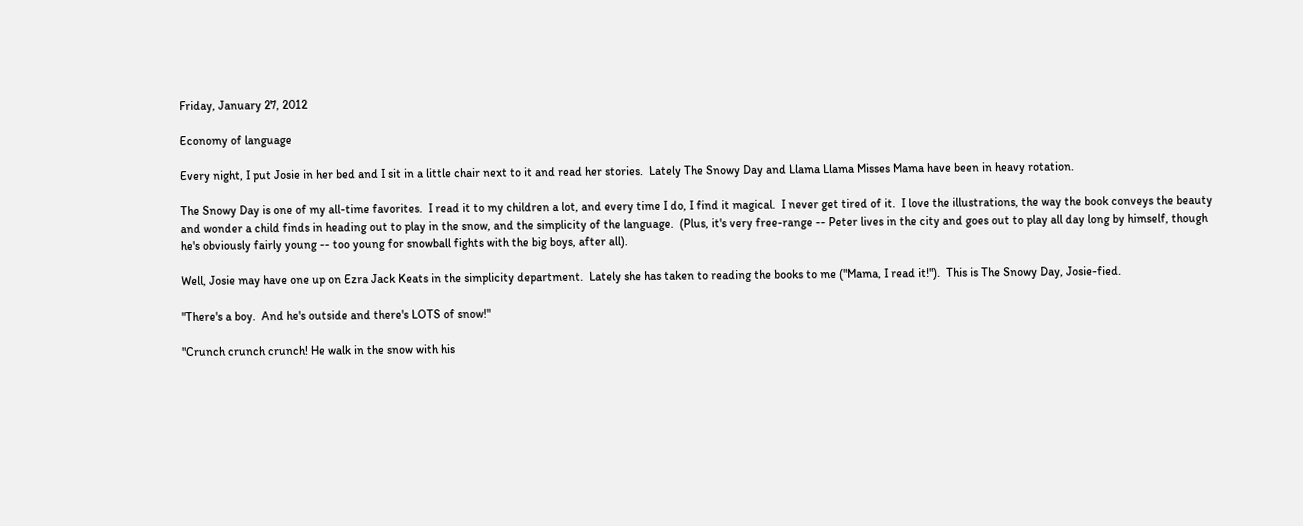Friday, January 27, 2012

Economy of language

Every night, I put Josie in her bed and I sit in a little chair next to it and read her stories.  Lately The Snowy Day and Llama Llama Misses Mama have been in heavy rotation.

The Snowy Day is one of my all-time favorites.  I read it to my children a lot, and every time I do, I find it magical.  I never get tired of it.  I love the illustrations, the way the book conveys the beauty and wonder a child finds in heading out to play in the snow, and the simplicity of the language.  (Plus, it's very free-range -- Peter lives in the city and goes out to play all day long by himself, though he's obviously fairly young -- too young for snowball fights with the big boys, after all).

Well, Josie may have one up on Ezra Jack Keats in the simplicity department.  Lately she has taken to reading the books to me ("Mama, I read it!").  This is The Snowy Day, Josie-fied.

"There's a boy.  And he's outside and there's LOTS of snow!"

"Crunch crunch crunch! He walk in the snow with his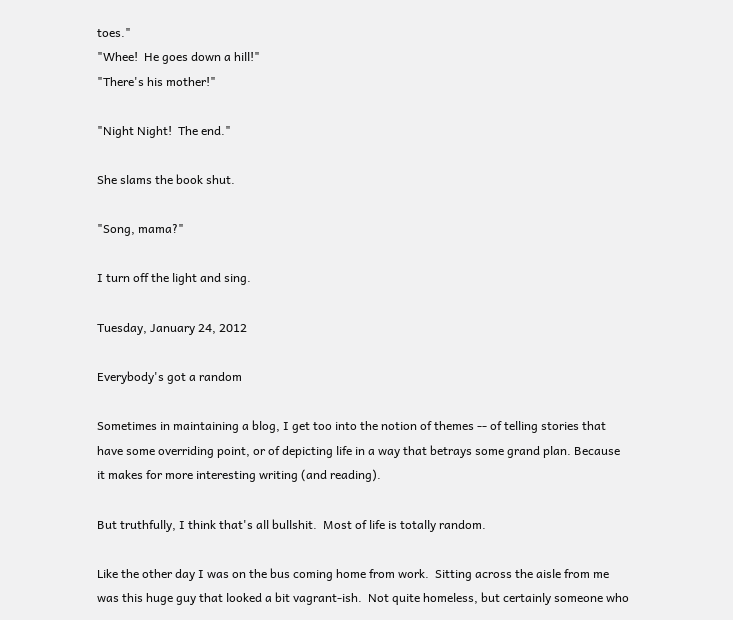toes."
"Whee!  He goes down a hill!"
"There's his mother!"

"Night Night!  The end."

She slams the book shut.

"Song, mama?"

I turn off the light and sing.

Tuesday, January 24, 2012

Everybody's got a random

Sometimes in maintaining a blog, I get too into the notion of themes -- of telling stories that have some overriding point, or of depicting life in a way that betrays some grand plan. Because it makes for more interesting writing (and reading).

But truthfully, I think that's all bullshit.  Most of life is totally random.

Like the other day I was on the bus coming home from work.  Sitting across the aisle from me was this huge guy that looked a bit vagrant-ish.  Not quite homeless, but certainly someone who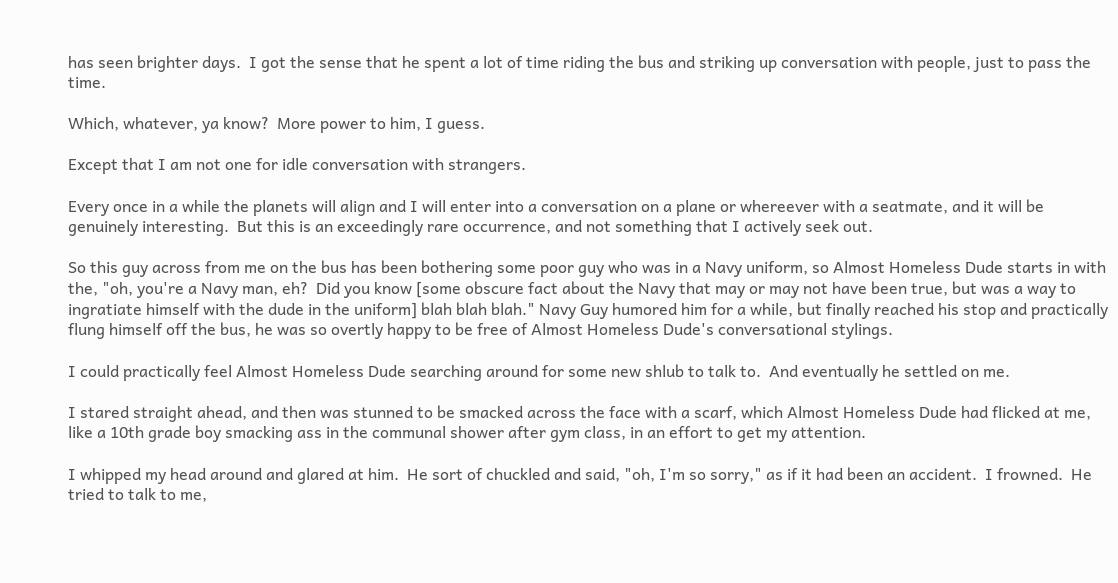has seen brighter days.  I got the sense that he spent a lot of time riding the bus and striking up conversation with people, just to pass the time.

Which, whatever, ya know?  More power to him, I guess.

Except that I am not one for idle conversation with strangers.

Every once in a while the planets will align and I will enter into a conversation on a plane or whereever with a seatmate, and it will be genuinely interesting.  But this is an exceedingly rare occurrence, and not something that I actively seek out.

So this guy across from me on the bus has been bothering some poor guy who was in a Navy uniform, so Almost Homeless Dude starts in with the, "oh, you're a Navy man, eh?  Did you know [some obscure fact about the Navy that may or may not have been true, but was a way to ingratiate himself with the dude in the uniform] blah blah blah." Navy Guy humored him for a while, but finally reached his stop and practically flung himself off the bus, he was so overtly happy to be free of Almost Homeless Dude's conversational stylings.

I could practically feel Almost Homeless Dude searching around for some new shlub to talk to.  And eventually he settled on me.

I stared straight ahead, and then was stunned to be smacked across the face with a scarf, which Almost Homeless Dude had flicked at me, like a 10th grade boy smacking ass in the communal shower after gym class, in an effort to get my attention.

I whipped my head around and glared at him.  He sort of chuckled and said, "oh, I'm so sorry," as if it had been an accident.  I frowned.  He tried to talk to me,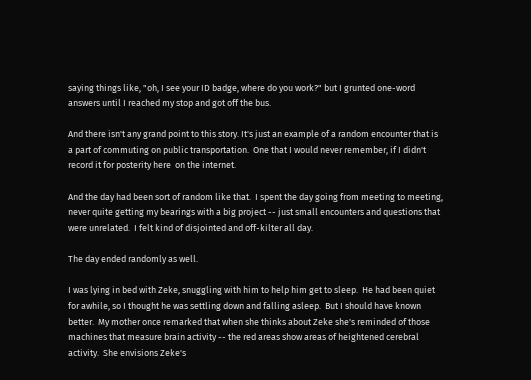saying things like, "oh, I see your ID badge, where do you work?" but I grunted one-word answers until I reached my stop and got off the bus.

And there isn't any grand point to this story. It's just an example of a random encounter that is a part of commuting on public transportation.  One that I would never remember, if I didn't record it for posterity here  on the internet.

And the day had been sort of random like that.  I spent the day going from meeting to meeting, never quite getting my bearings with a big project -- just small encounters and questions that were unrelated.  I felt kind of disjointed and off-kilter all day.

The day ended randomly as well.

I was lying in bed with Zeke, snuggling with him to help him get to sleep.  He had been quiet for awhile, so I thought he was settling down and falling asleep.  But I should have known better.  My mother once remarked that when she thinks about Zeke she's reminded of those machines that measure brain activity -- the red areas show areas of heightened cerebral activity.  She envisions Zeke's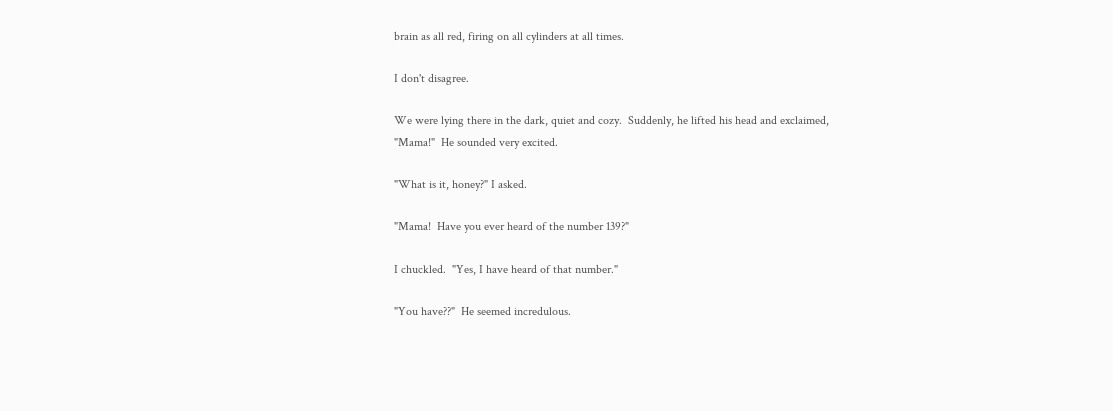brain as all red, firing on all cylinders at all times.

I don't disagree.

We were lying there in the dark, quiet and cozy.  Suddenly, he lifted his head and exclaimed, "Mama!"  He sounded very excited.

"What is it, honey?" I asked.

"Mama!  Have you ever heard of the number 139?"

I chuckled.  "Yes, I have heard of that number."

"You have??"  He seemed incredulous.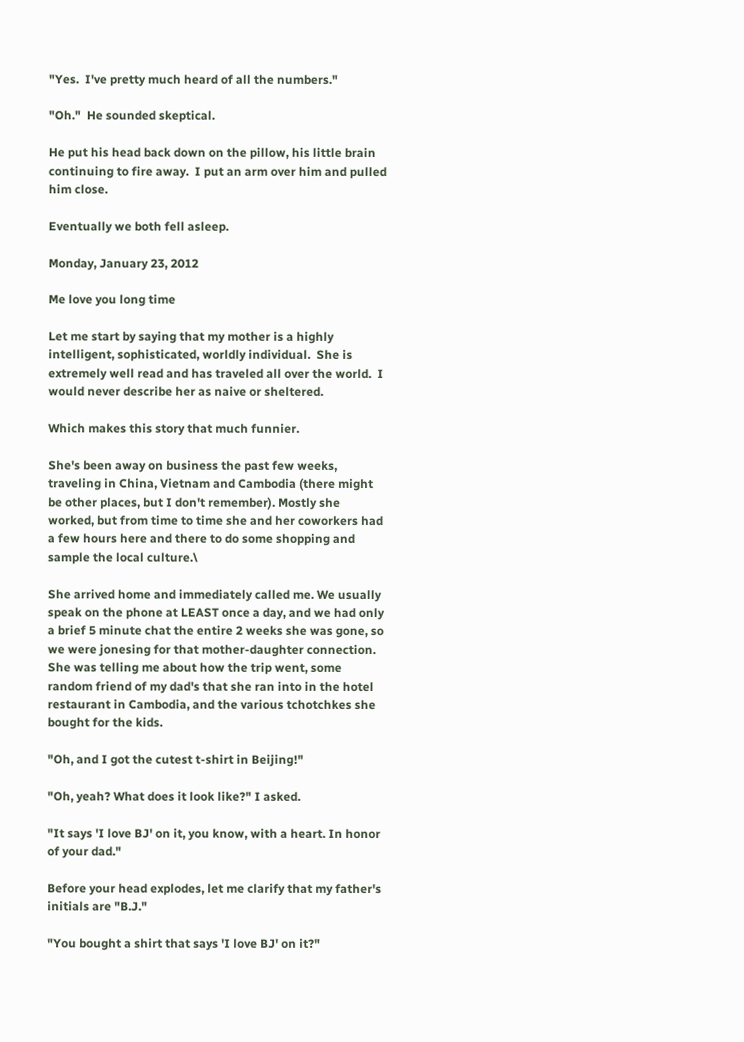"Yes.  I've pretty much heard of all the numbers."

"Oh."  He sounded skeptical.

He put his head back down on the pillow, his little brain continuing to fire away.  I put an arm over him and pulled him close.

Eventually we both fell asleep.

Monday, January 23, 2012

Me love you long time

Let me start by saying that my mother is a highly intelligent, sophisticated, worldly individual.  She is extremely well read and has traveled all over the world.  I would never describe her as naive or sheltered.

Which makes this story that much funnier.

She's been away on business the past few weeks, traveling in China, Vietnam and Cambodia (there might be other places, but I don't remember). Mostly she worked, but from time to time she and her coworkers had a few hours here and there to do some shopping and sample the local culture.\

She arrived home and immediately called me. We usually speak on the phone at LEAST once a day, and we had only a brief 5 minute chat the entire 2 weeks she was gone, so we were jonesing for that mother-daughter connection. She was telling me about how the trip went, some random friend of my dad's that she ran into in the hotel restaurant in Cambodia, and the various tchotchkes she bought for the kids.

"Oh, and I got the cutest t-shirt in Beijing!"

"Oh, yeah? What does it look like?" I asked.

"It says 'I love BJ' on it, you know, with a heart. In honor of your dad."

Before your head explodes, let me clarify that my father's initials are "B.J."

"You bought a shirt that says 'I love BJ' on it?"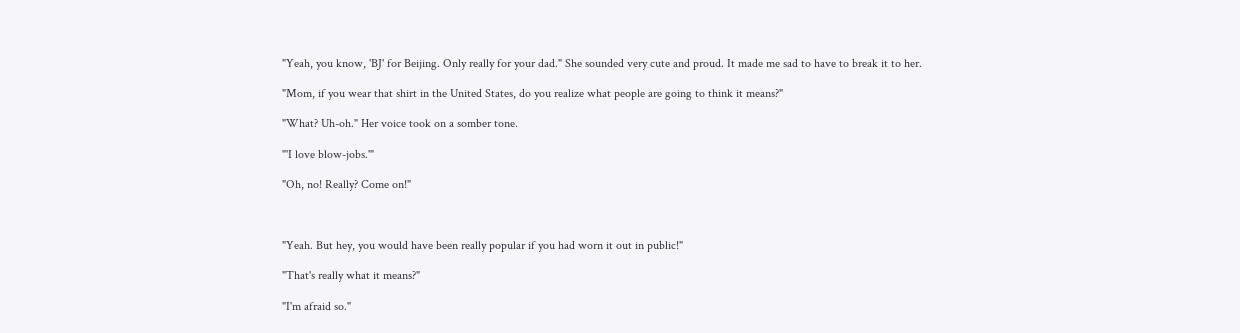"Yeah, you know, 'BJ' for Beijing. Only really for your dad." She sounded very cute and proud. It made me sad to have to break it to her.

"Mom, if you wear that shirt in the United States, do you realize what people are going to think it means?"

"What? Uh-oh." Her voice took on a somber tone.

"'I love blow-jobs.'"

"Oh, no! Really? Come on!"



"Yeah. But hey, you would have been really popular if you had worn it out in public!"

"That's really what it means?"

"I'm afraid so."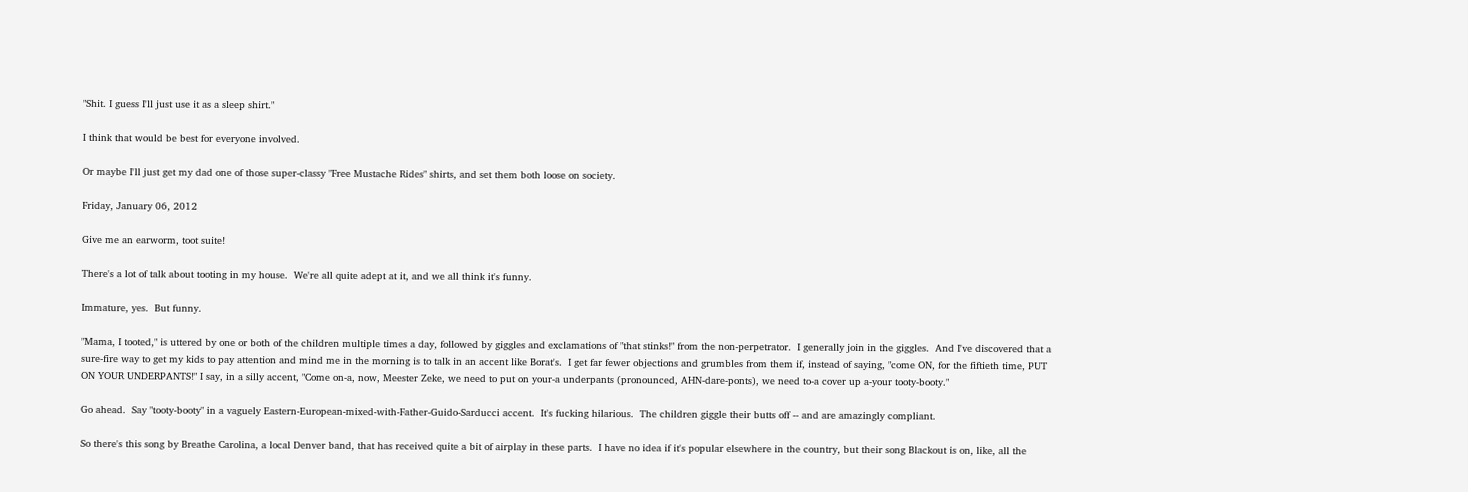"Shit. I guess I'll just use it as a sleep shirt."

I think that would be best for everyone involved.

Or maybe I'll just get my dad one of those super-classy "Free Mustache Rides" shirts, and set them both loose on society.

Friday, January 06, 2012

Give me an earworm, toot suite!

There's a lot of talk about tooting in my house.  We're all quite adept at it, and we all think it's funny.

Immature, yes.  But funny.

"Mama, I tooted," is uttered by one or both of the children multiple times a day, followed by giggles and exclamations of "that stinks!" from the non-perpetrator.  I generally join in the giggles.  And I've discovered that a sure-fire way to get my kids to pay attention and mind me in the morning is to talk in an accent like Borat's.  I get far fewer objections and grumbles from them if, instead of saying, "come ON, for the fiftieth time, PUT ON YOUR UNDERPANTS!" I say, in a silly accent, "Come on-a, now, Meester Zeke, we need to put on your-a underpants (pronounced, AHN-dare-ponts), we need to-a cover up a-your tooty-booty."

Go ahead.  Say "tooty-booty" in a vaguely Eastern-European-mixed-with-Father-Guido-Sarducci accent.  It's fucking hilarious.  The children giggle their butts off -- and are amazingly compliant.

So there's this song by Breathe Carolina, a local Denver band, that has received quite a bit of airplay in these parts.  I have no idea if it's popular elsewhere in the country, but their song Blackout is on, like, all the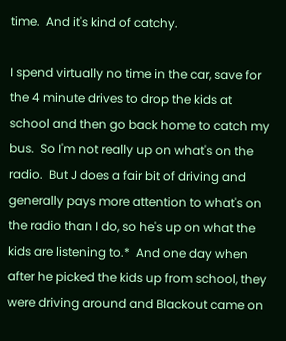time.  And it's kind of catchy.

I spend virtually no time in the car, save for the 4 minute drives to drop the kids at school and then go back home to catch my bus.  So I'm not really up on what's on the radio.  But J does a fair bit of driving and generally pays more attention to what's on the radio than I do, so he's up on what the kids are listening to.*  And one day when after he picked the kids up from school, they were driving around and Blackout came on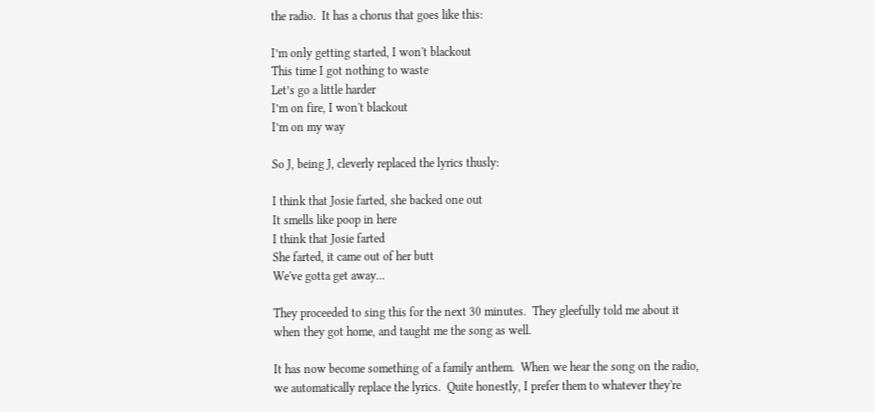the radio.  It has a chorus that goes like this:

I’m only getting started, I won't blackout
This time I got nothing to waste
Let’s go a little harder
I’m on fire, I won't blackout
I’m on my way

So J, being J, cleverly replaced the lyrics thusly:

I think that Josie farted, she backed one out
It smells like poop in here
I think that Josie farted
She farted, it came out of her butt
We've gotta get away...

They proceeded to sing this for the next 30 minutes.  They gleefully told me about it when they got home, and taught me the song as well.

It has now become something of a family anthem.  When we hear the song on the radio, we automatically replace the lyrics.  Quite honestly, I prefer them to whatever they're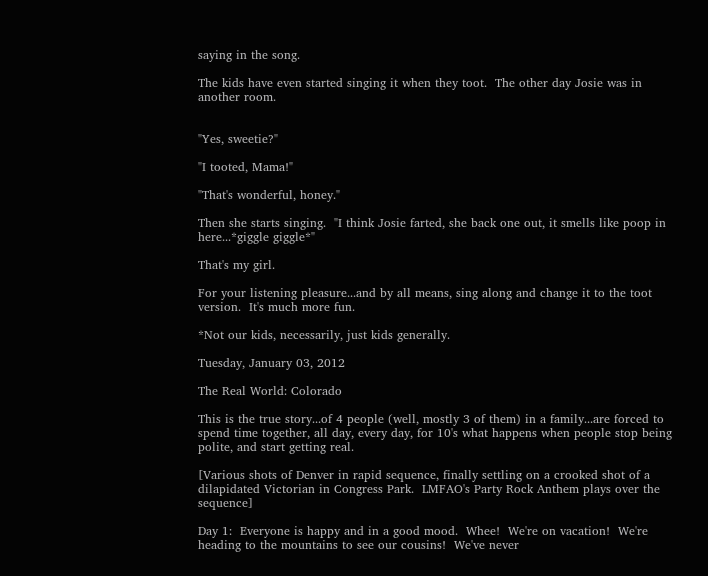saying in the song.

The kids have even started singing it when they toot.  The other day Josie was in another room.


"Yes, sweetie?"

"I tooted, Mama!"

"That's wonderful, honey."

Then she starts singing.  "I think Josie farted, she back one out, it smells like poop in here...*giggle giggle*"

That's my girl.

For your listening pleasure...and by all means, sing along and change it to the toot version.  It's much more fun.

*Not our kids, necessarily, just kids generally.

Tuesday, January 03, 2012

The Real World: Colorado

This is the true story...of 4 people (well, mostly 3 of them) in a family...are forced to spend time together, all day, every day, for 10's what happens when people stop being polite, and start getting real.

[Various shots of Denver in rapid sequence, finally settling on a crooked shot of a dilapidated Victorian in Congress Park.  LMFAO's Party Rock Anthem plays over the sequence]

Day 1:  Everyone is happy and in a good mood.  Whee!  We're on vacation!  We're heading to the mountains to see our cousins!  We've never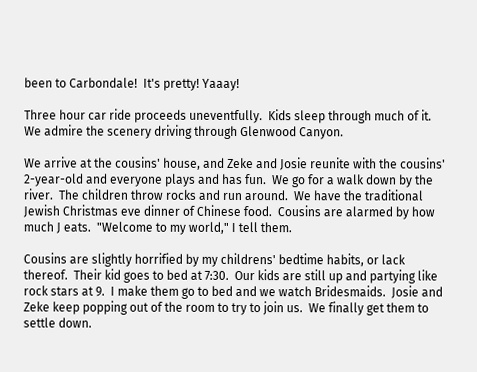been to Carbondale!  It's pretty! Yaaay!

Three hour car ride proceeds uneventfully.  Kids sleep through much of it.  We admire the scenery driving through Glenwood Canyon.

We arrive at the cousins' house, and Zeke and Josie reunite with the cousins' 2-year-old and everyone plays and has fun.  We go for a walk down by the river.  The children throw rocks and run around.  We have the traditional Jewish Christmas eve dinner of Chinese food.  Cousins are alarmed by how much J eats.  "Welcome to my world," I tell them.

Cousins are slightly horrified by my childrens' bedtime habits, or lack thereof.  Their kid goes to bed at 7:30.  Our kids are still up and partying like rock stars at 9.  I make them go to bed and we watch Bridesmaids.  Josie and Zeke keep popping out of the room to try to join us.  We finally get them to settle down.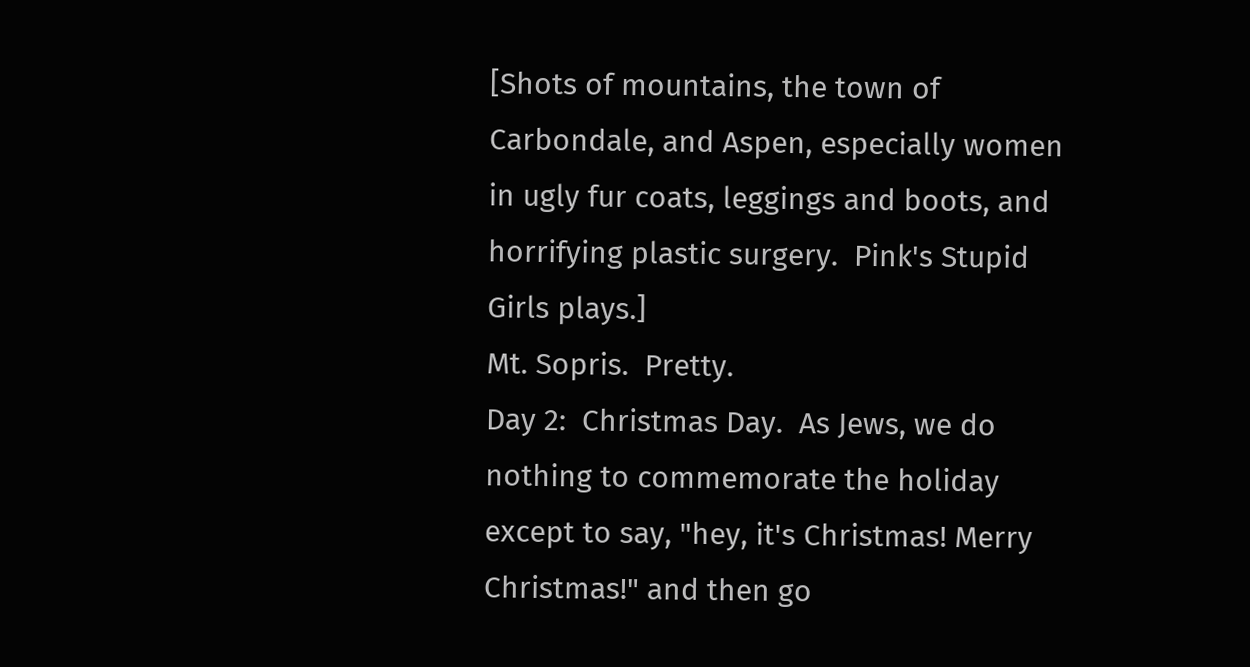[Shots of mountains, the town of Carbondale, and Aspen, especially women in ugly fur coats, leggings and boots, and horrifying plastic surgery.  Pink's Stupid Girls plays.]
Mt. Sopris.  Pretty.
Day 2:  Christmas Day.  As Jews, we do nothing to commemorate the holiday except to say, "hey, it's Christmas! Merry Christmas!" and then go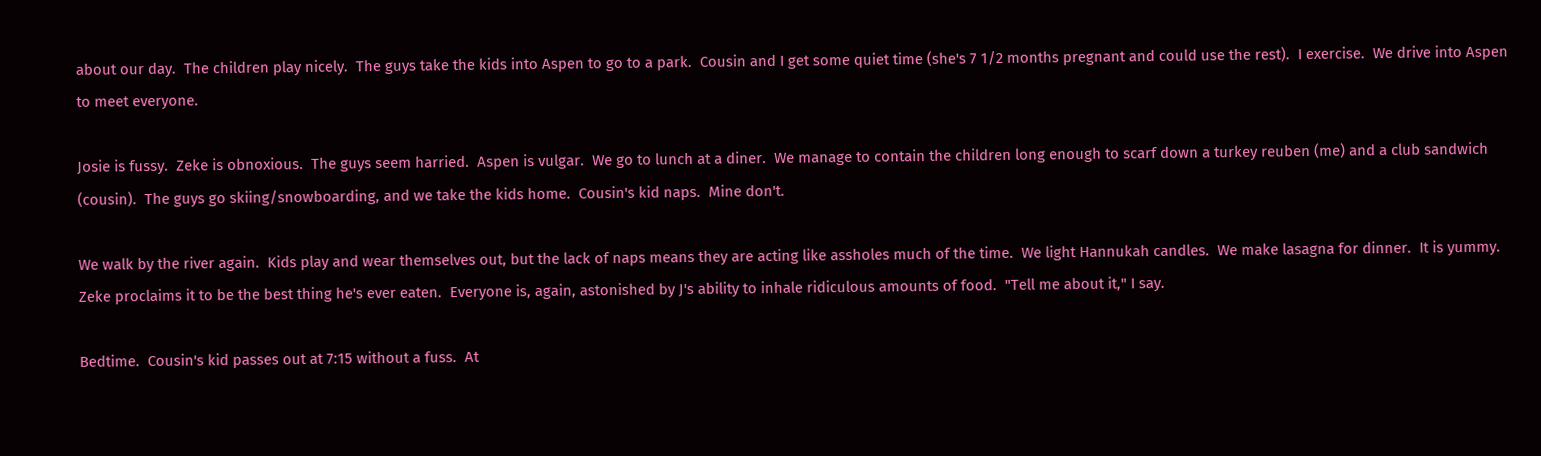about our day.  The children play nicely.  The guys take the kids into Aspen to go to a park.  Cousin and I get some quiet time (she's 7 1/2 months pregnant and could use the rest).  I exercise.  We drive into Aspen to meet everyone.

Josie is fussy.  Zeke is obnoxious.  The guys seem harried.  Aspen is vulgar.  We go to lunch at a diner.  We manage to contain the children long enough to scarf down a turkey reuben (me) and a club sandwich (cousin).  The guys go skiing/snowboarding, and we take the kids home.  Cousin's kid naps.  Mine don't.

We walk by the river again.  Kids play and wear themselves out, but the lack of naps means they are acting like assholes much of the time.  We light Hannukah candles.  We make lasagna for dinner.  It is yummy.  Zeke proclaims it to be the best thing he's ever eaten.  Everyone is, again, astonished by J's ability to inhale ridiculous amounts of food.  "Tell me about it," I say.

Bedtime.  Cousin's kid passes out at 7:15 without a fuss.  At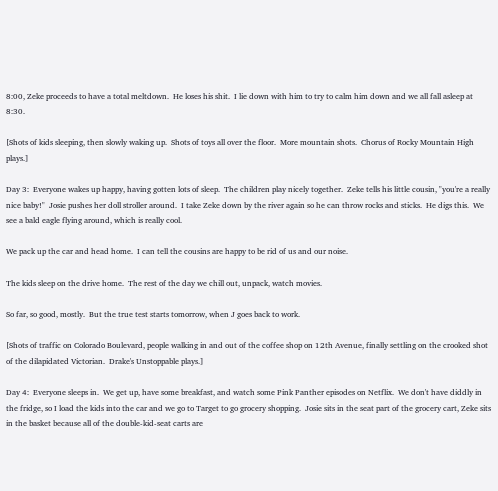8:00, Zeke proceeds to have a total meltdown.  He loses his shit.  I lie down with him to try to calm him down and we all fall asleep at 8:30.

[Shots of kids sleeping, then slowly waking up.  Shots of toys all over the floor.  More mountain shots.  Chorus of Rocky Mountain High plays.]

Day 3:  Everyone wakes up happy, having gotten lots of sleep.  The children play nicely together.  Zeke tells his little cousin, "you're a really nice baby!"  Josie pushes her doll stroller around.  I take Zeke down by the river again so he can throw rocks and sticks.  He digs this.  We see a bald eagle flying around, which is really cool.

We pack up the car and head home.  I can tell the cousins are happy to be rid of us and our noise.

The kids sleep on the drive home.  The rest of the day we chill out, unpack, watch movies.

So far, so good, mostly.  But the true test starts tomorrow, when J goes back to work.

[Shots of traffic on Colorado Boulevard, people walking in and out of the coffee shop on 12th Avenue, finally settling on the crooked shot of the dilapidated Victorian.  Drake's Unstoppable plays.]

Day 4:  Everyone sleeps in.  We get up, have some breakfast, and watch some Pink Panther episodes on Netflix.  We don't have diddly in the fridge, so I load the kids into the car and we go to Target to go grocery shopping.  Josie sits in the seat part of the grocery cart, Zeke sits in the basket because all of the double-kid-seat carts are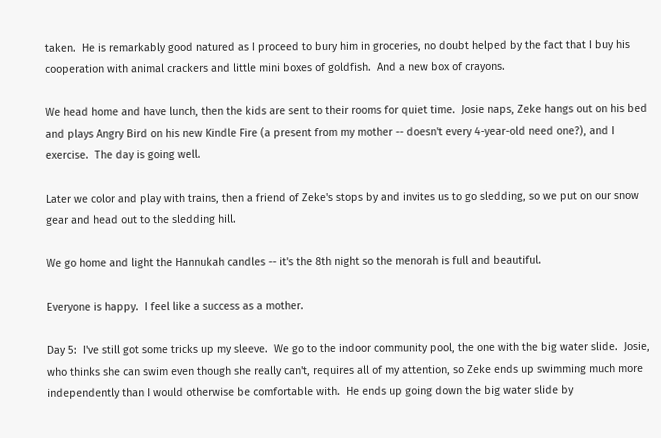taken.  He is remarkably good natured as I proceed to bury him in groceries, no doubt helped by the fact that I buy his cooperation with animal crackers and little mini boxes of goldfish.  And a new box of crayons.

We head home and have lunch, then the kids are sent to their rooms for quiet time.  Josie naps, Zeke hangs out on his bed and plays Angry Bird on his new Kindle Fire (a present from my mother -- doesn't every 4-year-old need one?), and I exercise.  The day is going well.

Later we color and play with trains, then a friend of Zeke's stops by and invites us to go sledding, so we put on our snow gear and head out to the sledding hill.

We go home and light the Hannukah candles -- it's the 8th night so the menorah is full and beautiful.

Everyone is happy.  I feel like a success as a mother.

Day 5:  I've still got some tricks up my sleeve.  We go to the indoor community pool, the one with the big water slide.  Josie, who thinks she can swim even though she really can't, requires all of my attention, so Zeke ends up swimming much more independently than I would otherwise be comfortable with.  He ends up going down the big water slide by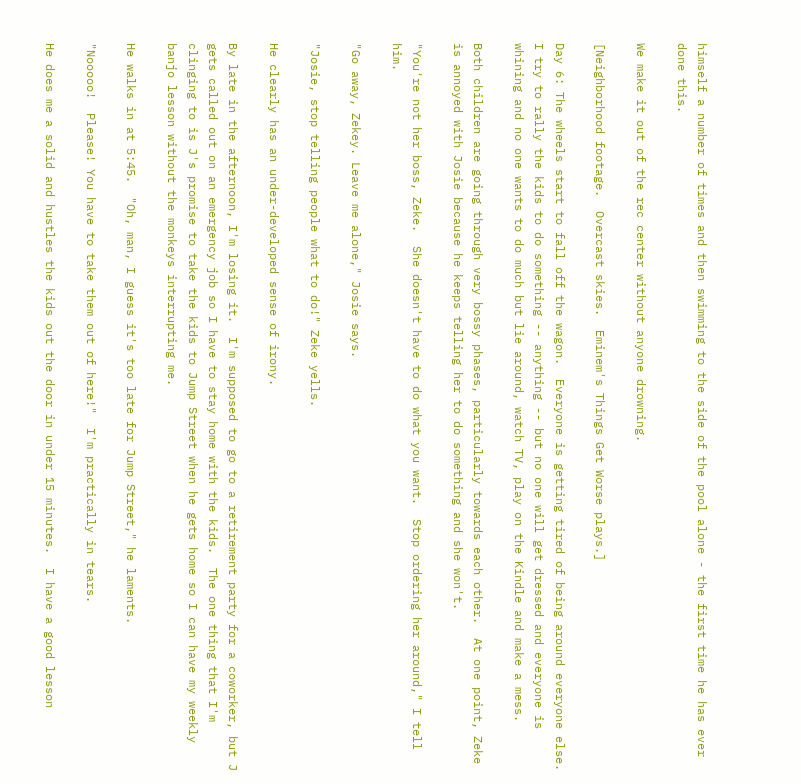himself a number of times and then swimming to the side of the pool alone - the first time he has ever done this.

We make it out of the rec center without anyone drowning.

[Neighborhood footage.  Overcast skies.  Eminem's Things Get Worse plays.]

Day 6: The wheels start to fall off the wagon.  Everyone is getting tired of being around everyone else.  I try to rally the kids to do something -- anything -- but no one will get dressed and everyone is whining and no one wants to do much but lie around, watch TV, play on the Kindle and make a mess.

Both children are going through very bossy phases, particularly towards each other.  At one point, Zeke is annoyed with Josie because he keeps telling her to do something and she won't.

"You're not her boss, Zeke.  She doesn't have to do what you want.  Stop ordering her around," I tell him.

"Go away, Zekey. Leave me alone," Josie says.

"Josie, stop telling people what to do!" Zeke yells.

He clearly has an under-developed sense of irony.

By late in the afternoon, I'm losing it.  I'm supposed to go to a retirement party for a coworker, but J gets called out on an emergency job so I have to stay home with the kids.  The one thing that I'm clinging to is J's promise to take the kids to Jump Street when he gets home so I can have my weekly banjo lesson without the monkeys interrupting me.

He walks in at 5:45.  "Oh, man, I guess it's too late for Jump Street," he laments.

"Nooooo!  Please! You have to take them out of here!"  I'm practically in tears.

He does me a solid and hustles the kids out the door in under 15 minutes.  I have a good lesson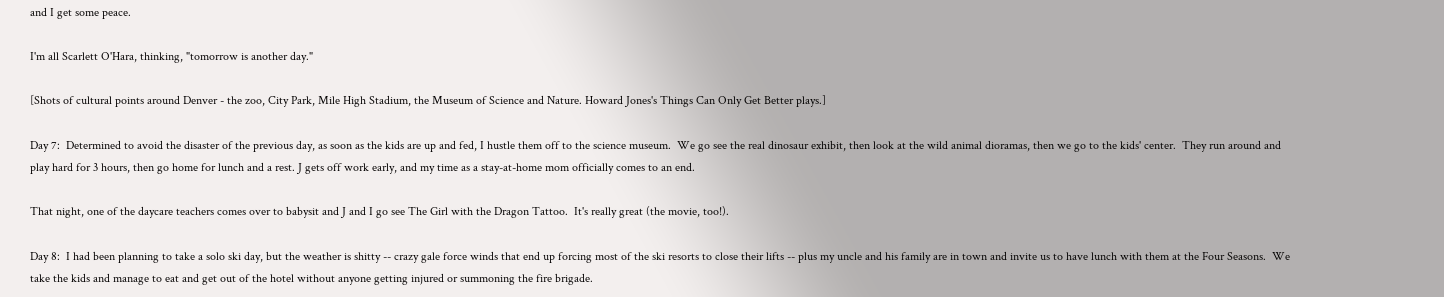and I get some peace.

I'm all Scarlett O'Hara, thinking, "tomorrow is another day."

[Shots of cultural points around Denver - the zoo, City Park, Mile High Stadium, the Museum of Science and Nature. Howard Jones's Things Can Only Get Better plays.]

Day 7:  Determined to avoid the disaster of the previous day, as soon as the kids are up and fed, I hustle them off to the science museum.  We go see the real dinosaur exhibit, then look at the wild animal dioramas, then we go to the kids' center.  They run around and play hard for 3 hours, then go home for lunch and a rest. J gets off work early, and my time as a stay-at-home mom officially comes to an end.

That night, one of the daycare teachers comes over to babysit and J and I go see The Girl with the Dragon Tattoo.  It's really great (the movie, too!).

Day 8:  I had been planning to take a solo ski day, but the weather is shitty -- crazy gale force winds that end up forcing most of the ski resorts to close their lifts -- plus my uncle and his family are in town and invite us to have lunch with them at the Four Seasons.  We take the kids and manage to eat and get out of the hotel without anyone getting injured or summoning the fire brigade.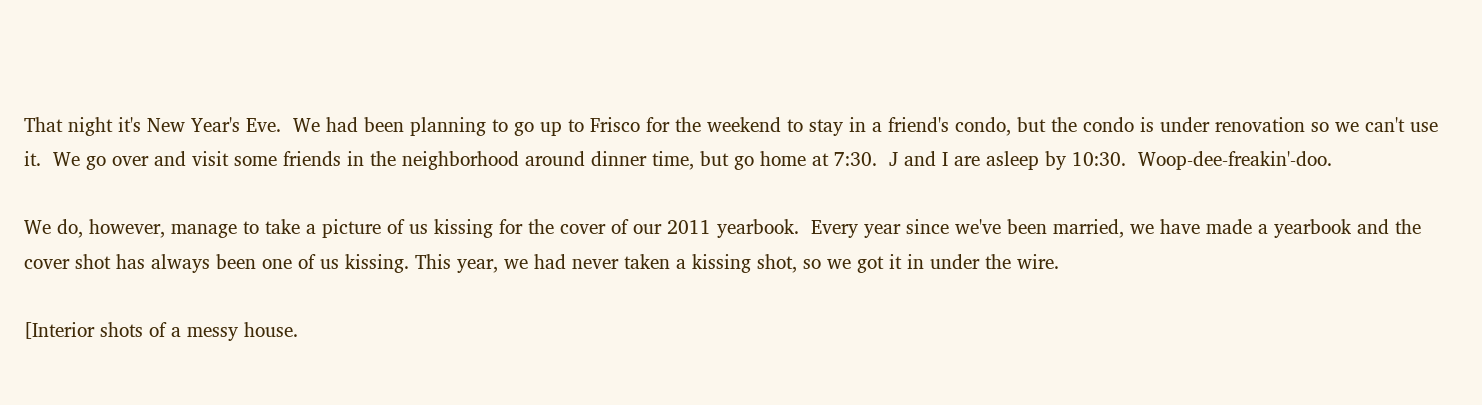That night it's New Year's Eve.  We had been planning to go up to Frisco for the weekend to stay in a friend's condo, but the condo is under renovation so we can't use it.  We go over and visit some friends in the neighborhood around dinner time, but go home at 7:30.  J and I are asleep by 10:30.  Woop-dee-freakin'-doo.

We do, however, manage to take a picture of us kissing for the cover of our 2011 yearbook.  Every year since we've been married, we have made a yearbook and the cover shot has always been one of us kissing. This year, we had never taken a kissing shot, so we got it in under the wire.

[Interior shots of a messy house.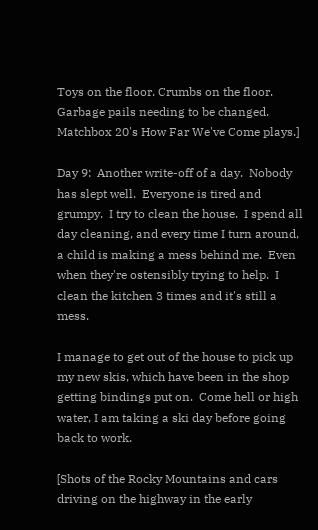Toys on the floor. Crumbs on the floor. Garbage pails needing to be changed.  Matchbox 20's How Far We've Come plays.]

Day 9:  Another write-off of a day.  Nobody has slept well.  Everyone is tired and grumpy.  I try to clean the house.  I spend all day cleaning, and every time I turn around, a child is making a mess behind me.  Even when they're ostensibly trying to help.  I clean the kitchen 3 times and it's still a mess.

I manage to get out of the house to pick up my new skis, which have been in the shop getting bindings put on.  Come hell or high water, I am taking a ski day before going back to work.

[Shots of the Rocky Mountains and cars driving on the highway in the early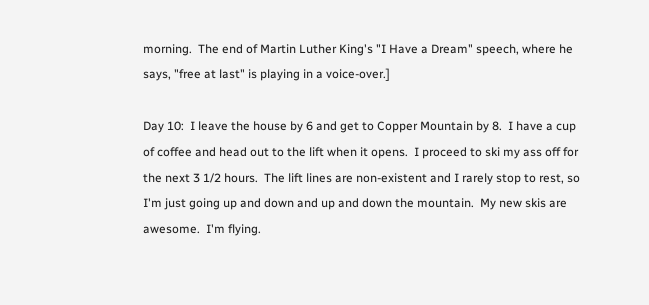morning.  The end of Martin Luther King's "I Have a Dream" speech, where he says, "free at last" is playing in a voice-over.]

Day 10:  I leave the house by 6 and get to Copper Mountain by 8.  I have a cup of coffee and head out to the lift when it opens.  I proceed to ski my ass off for the next 3 1/2 hours.  The lift lines are non-existent and I rarely stop to rest, so I'm just going up and down and up and down the mountain.  My new skis are awesome.  I'm flying.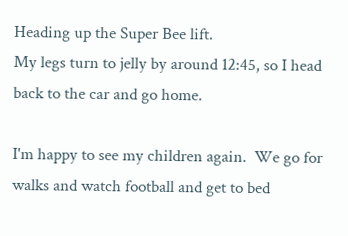Heading up the Super Bee lift.
My legs turn to jelly by around 12:45, so I head back to the car and go home.

I'm happy to see my children again.  We go for walks and watch football and get to bed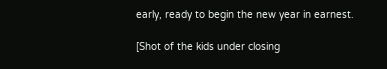early, ready to begin the new year in earnest.

[Shot of the kids under closing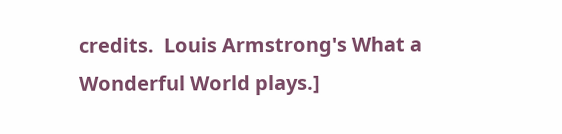credits.  Louis Armstrong's What a Wonderful World plays.]